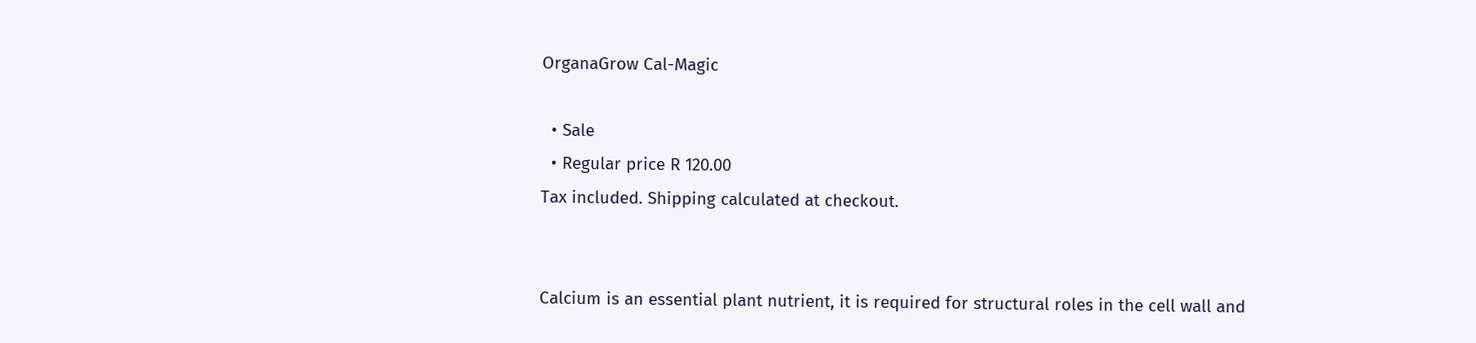OrganaGrow Cal-Magic

  • Sale
  • Regular price R 120.00
Tax included. Shipping calculated at checkout.


Calcium is an essential plant nutrient, it is required for structural roles in the cell wall and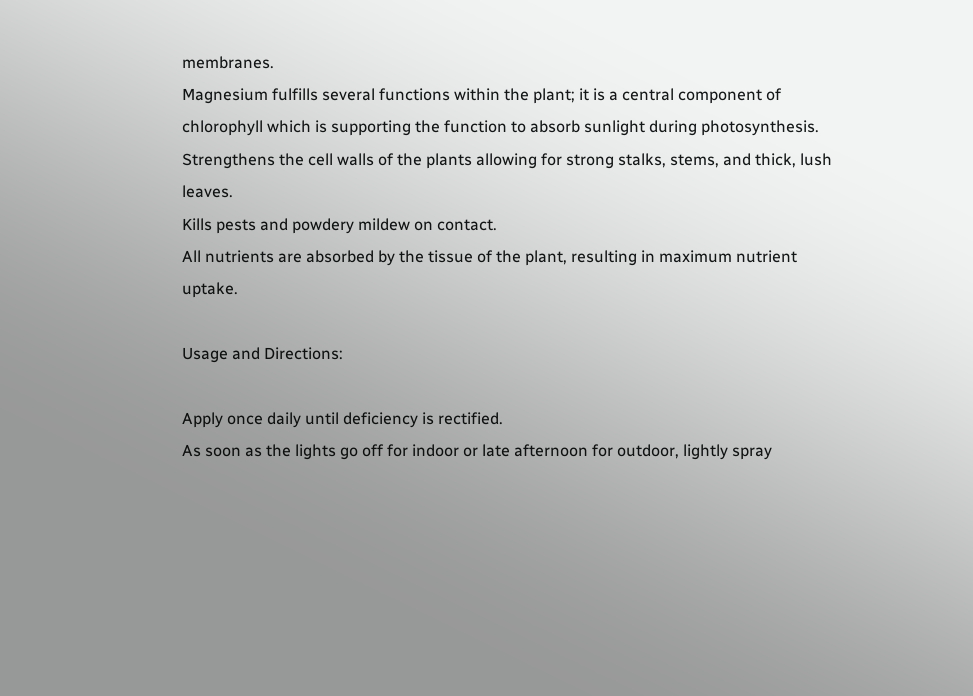membranes.
Magnesium fulfills several functions within the plant; it is a central component of chlorophyll which is supporting the function to absorb sunlight during photosynthesis.
Strengthens the cell walls of the plants allowing for strong stalks, stems, and thick, lush leaves.
Kills pests and powdery mildew on contact.
All nutrients are absorbed by the tissue of the plant, resulting in maximum nutrient uptake.

Usage and Directions:

Apply once daily until deficiency is rectified.
As soon as the lights go off for indoor or late afternoon for outdoor, lightly spray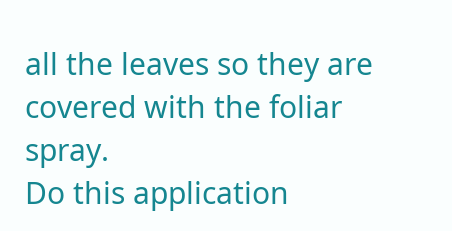all the leaves so they are covered with the foliar spray.
Do this application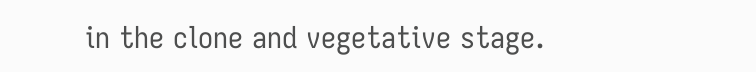in the clone and vegetative stage.